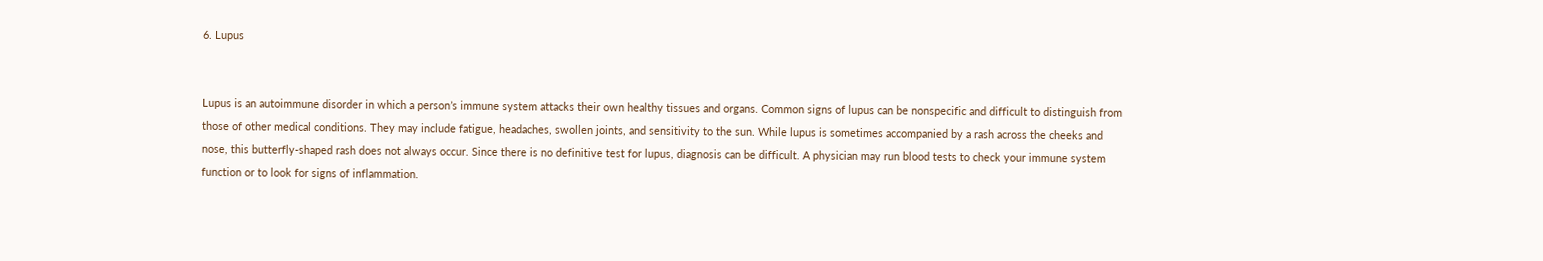6. Lupus


Lupus is an autoimmune disorder in which a person’s immune system attacks their own healthy tissues and organs. Common signs of lupus can be nonspecific and difficult to distinguish from those of other medical conditions. They may include fatigue, headaches, swollen joints, and sensitivity to the sun. While lupus is sometimes accompanied by a rash across the cheeks and nose, this butterfly-shaped rash does not always occur. Since there is no definitive test for lupus, diagnosis can be difficult. A physician may run blood tests to check your immune system function or to look for signs of inflammation.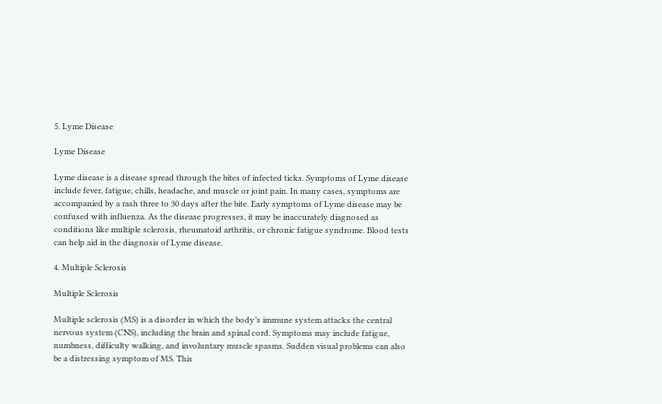5. Lyme Disease

Lyme Disease

Lyme disease is a disease spread through the bites of infected ticks. Symptoms of Lyme disease include fever, fatigue, chills, headache, and muscle or joint pain. In many cases, symptoms are accompanied by a rash three to 30 days after the bite. Early symptoms of Lyme disease may be confused with influenza. As the disease progresses, it may be inaccurately diagnosed as conditions like multiple sclerosis, rheumatoid arthritis, or chronic fatigue syndrome. Blood tests can help aid in the diagnosis of Lyme disease.

4. Multiple Sclerosis

Multiple Sclerosis

Multiple sclerosis (MS) is a disorder in which the body’s immune system attacks the central nervous system (CNS), including the brain and spinal cord. Symptoms may include fatigue, numbness, difficulty walking, and involuntary muscle spasms. Sudden visual problems can also be a distressing symptom of MS. This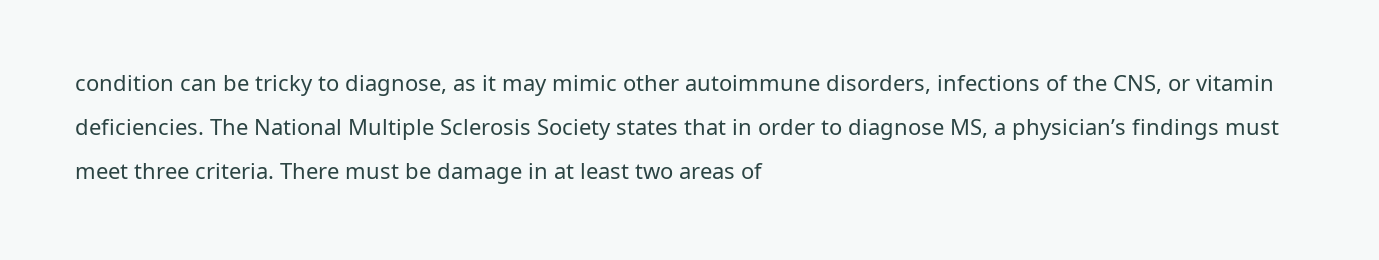condition can be tricky to diagnose, as it may mimic other autoimmune disorders, infections of the CNS, or vitamin deficiencies. The National Multiple Sclerosis Society states that in order to diagnose MS, a physician’s findings must meet three criteria. There must be damage in at least two areas of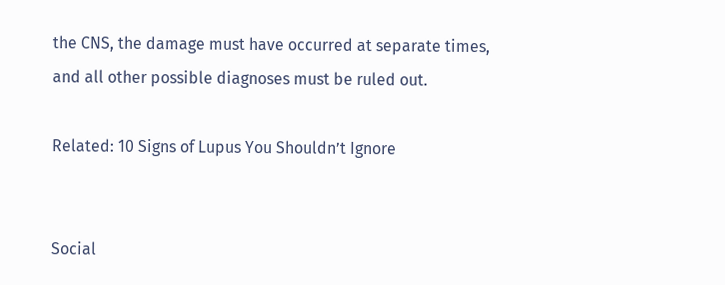the CNS, the damage must have occurred at separate times, and all other possible diagnoses must be ruled out.

Related: 10 Signs of Lupus You Shouldn’t Ignore


Social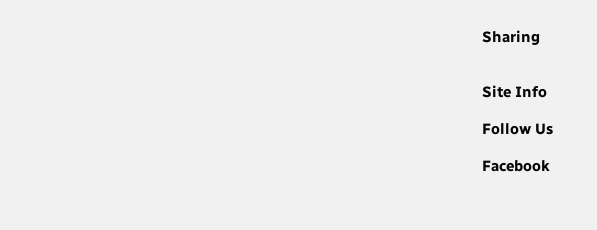Sharing


Site Info

Follow Us

Facebook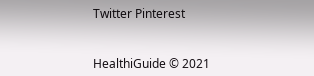Twitter Pinterest


HealthiGuide © 2021